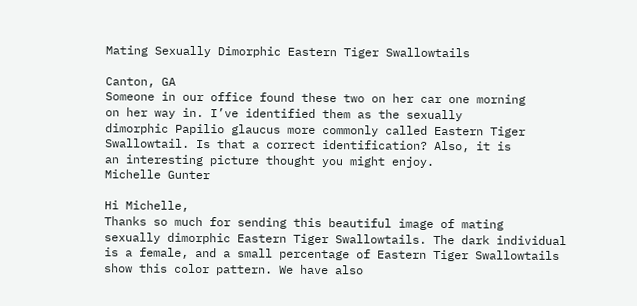Mating Sexually Dimorphic Eastern Tiger Swallowtails

Canton, GA
Someone in our office found these two on her car one morning
on her way in. I’ve identified them as the sexually
dimorphic Papilio glaucus more commonly called Eastern Tiger
Swallowtail. Is that a correct identification? Also, it is
an interesting picture thought you might enjoy.
Michelle Gunter

Hi Michelle,
Thanks so much for sending this beautiful image of mating
sexually dimorphic Eastern Tiger Swallowtails. The dark individual
is a female, and a small percentage of Eastern Tiger Swallowtails
show this color pattern. We have also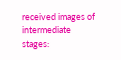received images of intermediate
stages: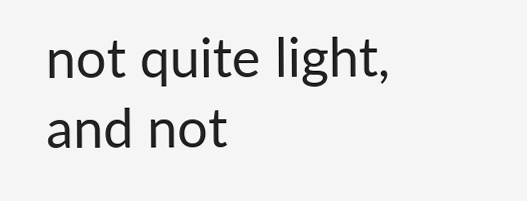not quite light, and not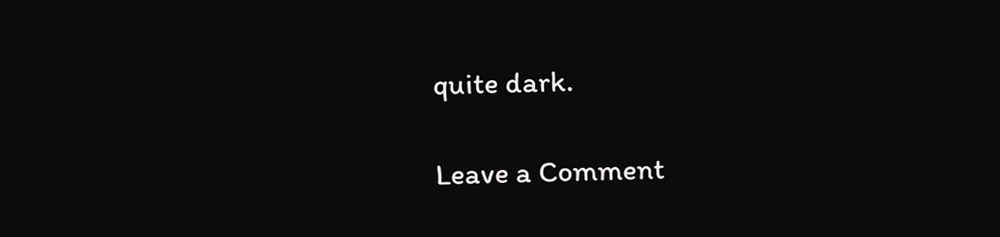quite dark.

Leave a Comment